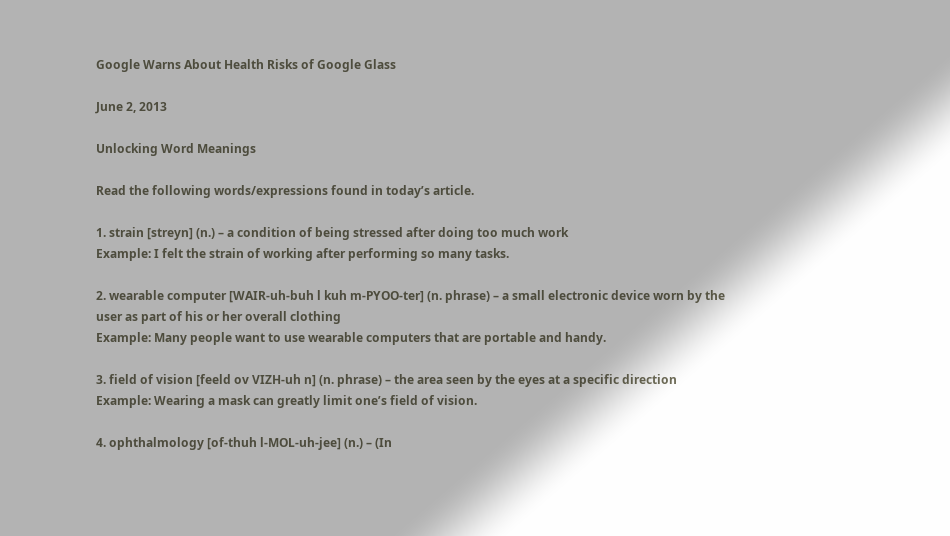Google Warns About Health Risks of Google Glass

June 2, 2013

Unlocking Word Meanings

Read the following words/expressions found in today’s article.

1. strain [streyn] (n.) – a condition of being stressed after doing too much work
Example: I felt the strain of working after performing so many tasks.

2. wearable computer [WAIR-uh-buh l kuh m-PYOO-ter] (n. phrase) – a small electronic device worn by the user as part of his or her overall clothing
Example: Many people want to use wearable computers that are portable and handy.

3. field of vision [feeld ov VIZH-uh n] (n. phrase) – the area seen by the eyes at a specific direction
Example: Wearing a mask can greatly limit one’s field of vision.

4. ophthalmology [of-thuh l-MOL-uh-jee] (n.) – (In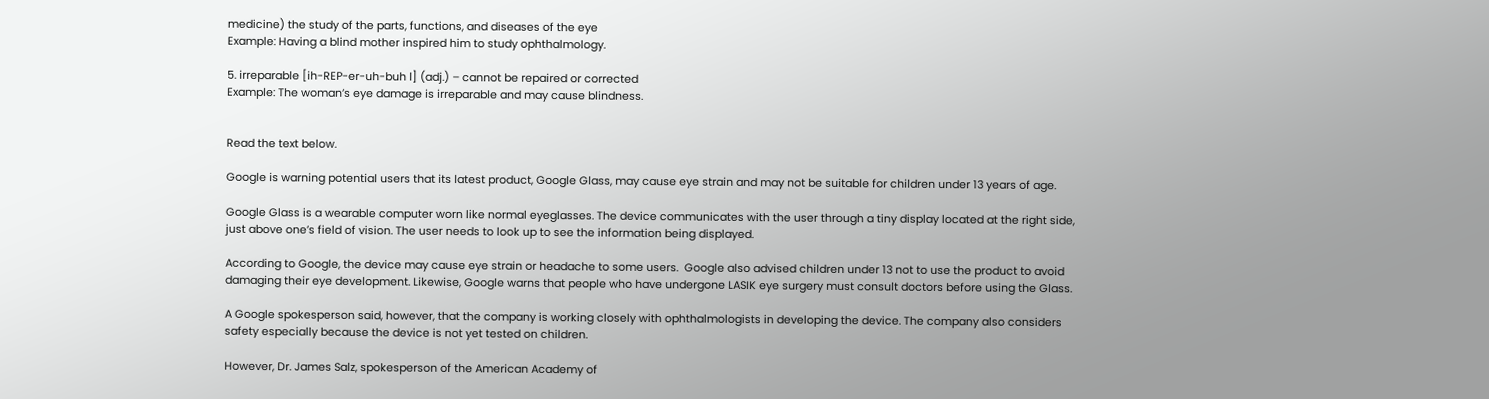medicine) the study of the parts, functions, and diseases of the eye
Example: Having a blind mother inspired him to study ophthalmology.

5. irreparable [ih-REP-er-uh-buh l] (adj.) – cannot be repaired or corrected
Example: The woman’s eye damage is irreparable and may cause blindness.


Read the text below.

Google is warning potential users that its latest product, Google Glass, may cause eye strain and may not be suitable for children under 13 years of age.

Google Glass is a wearable computer worn like normal eyeglasses. The device communicates with the user through a tiny display located at the right side, just above one’s field of vision. The user needs to look up to see the information being displayed.

According to Google, the device may cause eye strain or headache to some users.  Google also advised children under 13 not to use the product to avoid damaging their eye development. Likewise, Google warns that people who have undergone LASIK eye surgery must consult doctors before using the Glass.

A Google spokesperson said, however, that the company is working closely with ophthalmologists in developing the device. The company also considers safety especially because the device is not yet tested on children.

However, Dr. James Salz, spokesperson of the American Academy of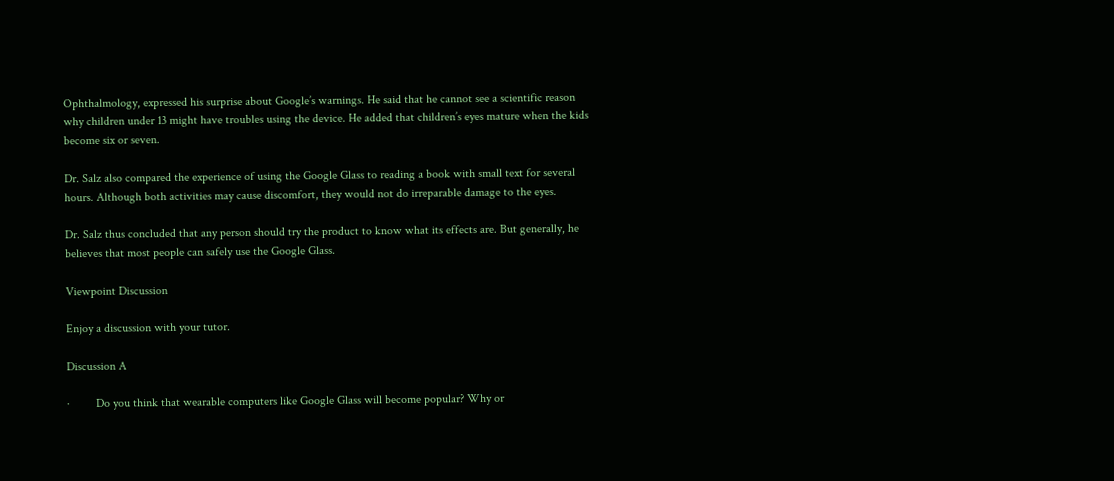Ophthalmology, expressed his surprise about Google’s warnings. He said that he cannot see a scientific reason why children under 13 might have troubles using the device. He added that children’s eyes mature when the kids become six or seven.

Dr. Salz also compared the experience of using the Google Glass to reading a book with small text for several hours. Although both activities may cause discomfort, they would not do irreparable damage to the eyes.

Dr. Salz thus concluded that any person should try the product to know what its effects are. But generally, he believes that most people can safely use the Google Glass.

Viewpoint Discussion

Enjoy a discussion with your tutor.

Discussion A

·         Do you think that wearable computers like Google Glass will become popular? Why or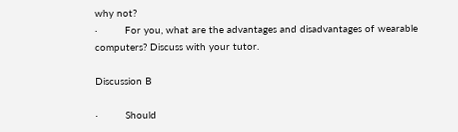why not?
·         For you, what are the advantages and disadvantages of wearable computers? Discuss with your tutor.

Discussion B

·         Should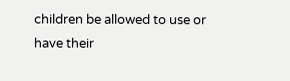children be allowed to use or have their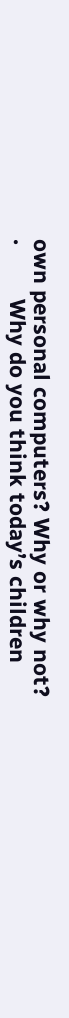own personal computers? Why or why not?
·         Why do you think today’s children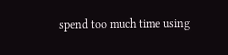spend too much time using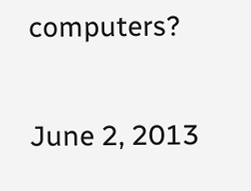computers?


June 2, 2013